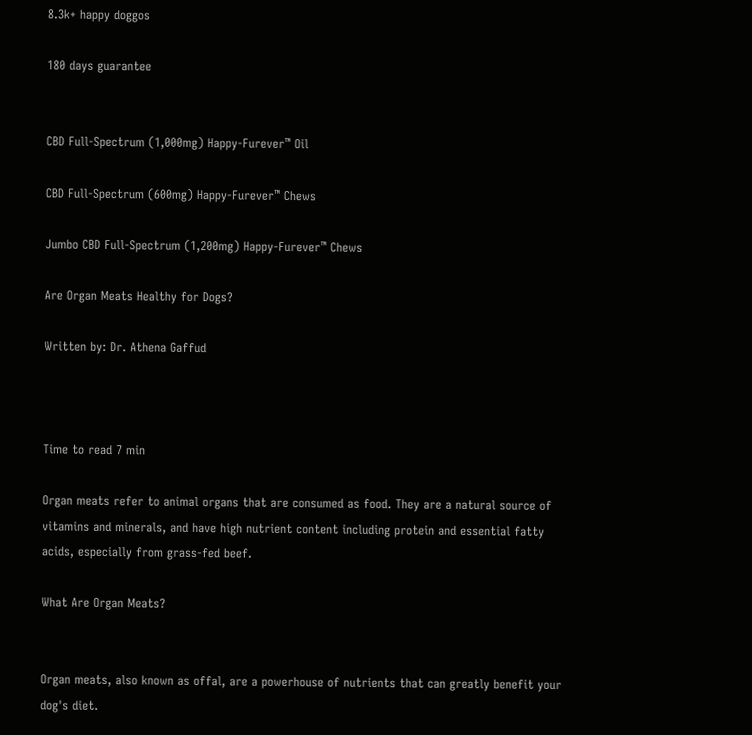8.3k+ happy doggos

180 days guarantee


CBD Full-Spectrum (1,000mg) Happy-Furever™ Oil

CBD Full-Spectrum (600mg) Happy-Furever™ Chews

Jumbo CBD Full-Spectrum (1,200mg) Happy-Furever™ Chews

Are Organ Meats Healthy for Dogs?

Written by: Dr. Athena Gaffud



Time to read 7 min

Organ meats refer to animal organs that are consumed as food. They are a natural source of vitamins and minerals, and have high nutrient content including protein and essential fatty acids, especially from grass-fed beef.

What Are Organ Meats?


Organ meats, also known as offal, are a powerhouse of nutrients that can greatly benefit your dog's diet.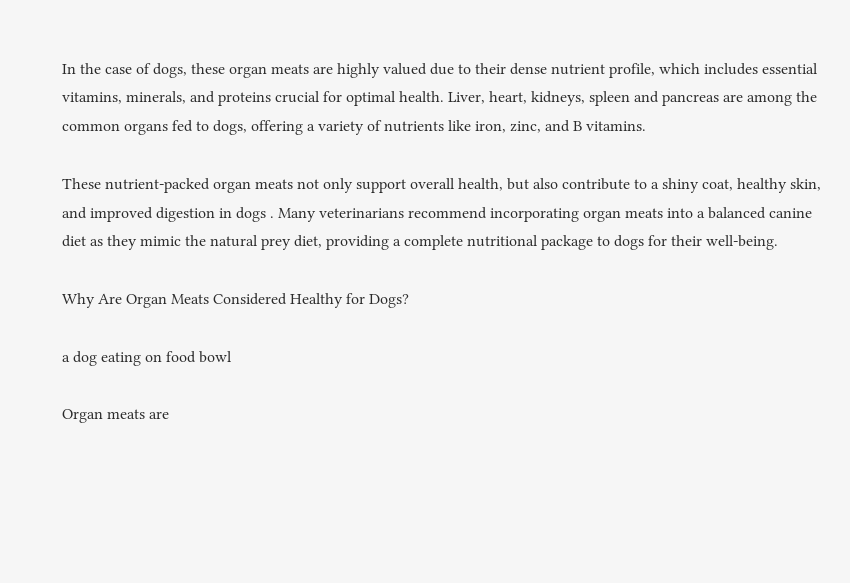In the case of dogs, these organ meats are highly valued due to their dense nutrient profile, which includes essential vitamins, minerals, and proteins crucial for optimal health. Liver, heart, kidneys, spleen and pancreas are among the common organs fed to dogs, offering a variety of nutrients like iron, zinc, and B vitamins.

These nutrient-packed organ meats not only support overall health, but also contribute to a shiny coat, healthy skin, and improved digestion in dogs . Many veterinarians recommend incorporating organ meats into a balanced canine diet as they mimic the natural prey diet, providing a complete nutritional package to dogs for their well-being.

Why Are Organ Meats Considered Healthy for Dogs?

a dog eating on food bowl

Organ meats are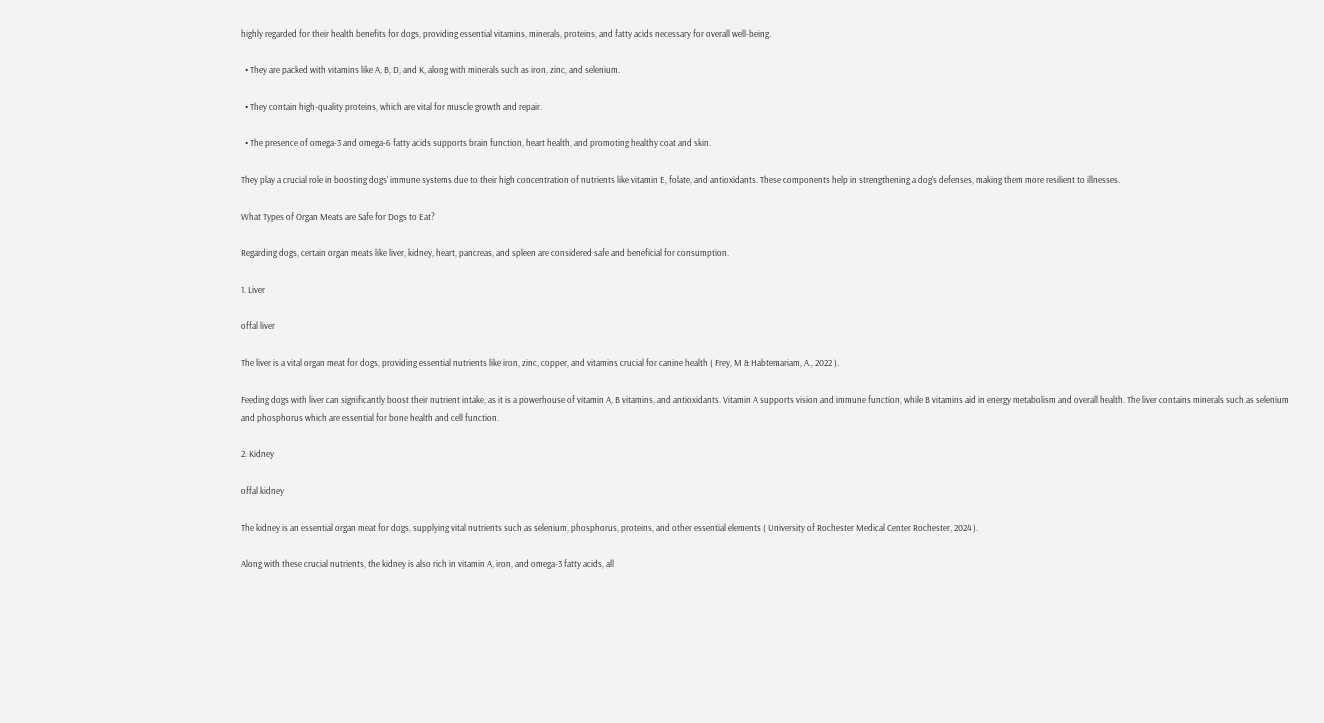highly regarded for their health benefits for dogs, providing essential vitamins, minerals, proteins, and fatty acids necessary for overall well-being.

  • They are packed with vitamins like A, B, D, and K, along with minerals such as iron, zinc, and selenium.

  • They contain high-quality proteins, which are vital for muscle growth and repair.

  • The presence of omega-3 and omega-6 fatty acids supports brain function, heart health, and promoting healthy coat and skin.

They play a crucial role in boosting dogs' immune systems due to their high concentration of nutrients like vitamin E, folate, and antioxidants. These components help in strengthening a dog's defenses, making them more resilient to illnesses.

What Types of Organ Meats are Safe for Dogs to Eat?

Regarding dogs, certain organ meats like liver, kidney, heart, pancreas, and spleen are considered safe and beneficial for consumption.

1. Liver

offal liver

The liver is a vital organ meat for dogs, providing essential nutrients like iron, zinc, copper, and vitamins crucial for canine health ( Frey, M & Habtemariam, A., 2022 ).

Feeding dogs with liver can significantly boost their nutrient intake, as it is a powerhouse of vitamin A, B vitamins, and antioxidants. Vitamin A supports vision and immune function, while B vitamins aid in energy metabolism and overall health. The liver contains minerals such as selenium and phosphorus which are essential for bone health and cell function.

2. Kidney

offal kidney

The kidney is an essential organ meat for dogs, supplying vital nutrients such as selenium, phosphorus, proteins, and other essential elements ( University of Rochester Medical Center Rochester, 2024 ).

Along with these crucial nutrients, the kidney is also rich in vitamin A, iron, and omega-3 fatty acids, all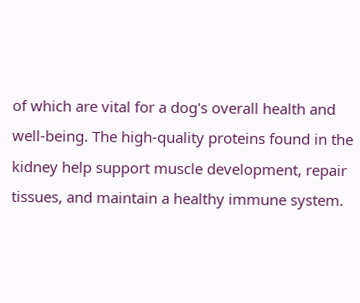of which are vital for a dog's overall health and well-being. The high-quality proteins found in the kidney help support muscle development, repair tissues, and maintain a healthy immune system.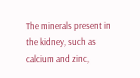The minerals present in the kidney, such as calcium and zinc,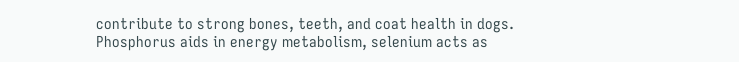contribute to strong bones, teeth, and coat health in dogs. Phosphorus aids in energy metabolism, selenium acts as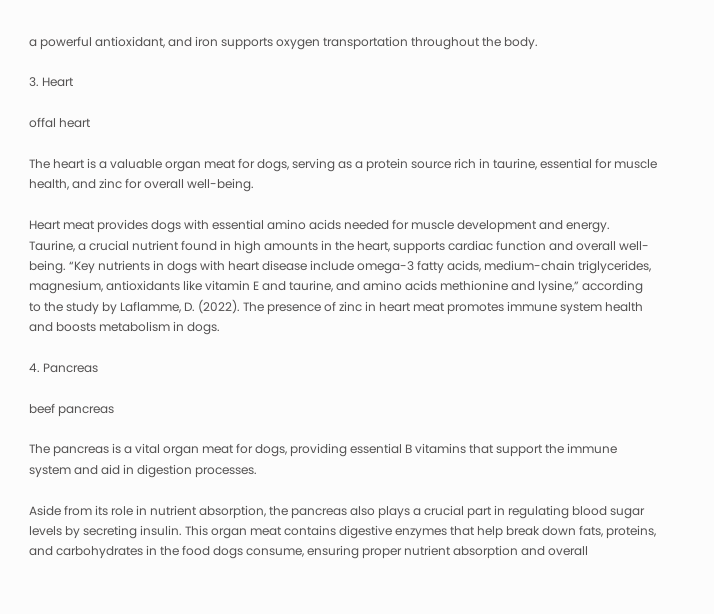a powerful antioxidant, and iron supports oxygen transportation throughout the body.

3. Heart

offal heart

The heart is a valuable organ meat for dogs, serving as a protein source rich in taurine, essential for muscle health, and zinc for overall well-being.

Heart meat provides dogs with essential amino acids needed for muscle development and energy. Taurine, a crucial nutrient found in high amounts in the heart, supports cardiac function and overall well-being. “Key nutrients in dogs with heart disease include omega-3 fatty acids, medium-chain triglycerides, magnesium, antioxidants like vitamin E and taurine, and amino acids methionine and lysine,” according to the study by Laflamme, D. (2022). The presence of zinc in heart meat promotes immune system health and boosts metabolism in dogs.

4. Pancreas

beef pancreas

The pancreas is a vital organ meat for dogs, providing essential B vitamins that support the immune system and aid in digestion processes.

Aside from its role in nutrient absorption, the pancreas also plays a crucial part in regulating blood sugar levels by secreting insulin. This organ meat contains digestive enzymes that help break down fats, proteins, and carbohydrates in the food dogs consume, ensuring proper nutrient absorption and overall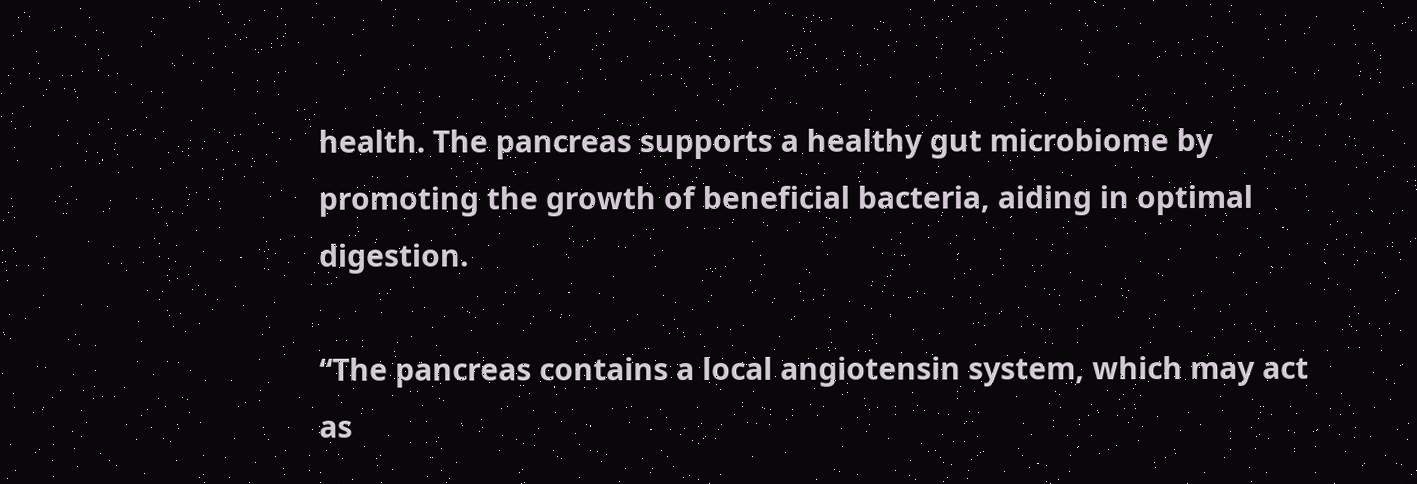health. The pancreas supports a healthy gut microbiome by promoting the growth of beneficial bacteria, aiding in optimal digestion.

“The pancreas contains a local angiotensin system, which may act as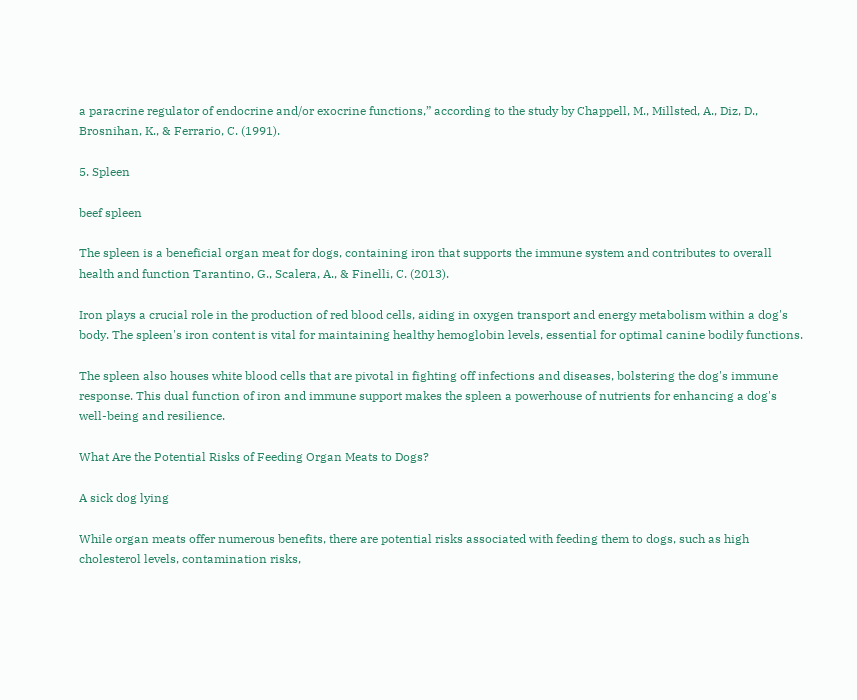a paracrine regulator of endocrine and/or exocrine functions,” according to the study by Chappell, M., Millsted, A., Diz, D., Brosnihan, K., & Ferrario, C. (1991).

5. Spleen

beef spleen

The spleen is a beneficial organ meat for dogs, containing iron that supports the immune system and contributes to overall health and function Tarantino, G., Scalera, A., & Finelli, C. (2013).

Iron plays a crucial role in the production of red blood cells, aiding in oxygen transport and energy metabolism within a dog's body. The spleen's iron content is vital for maintaining healthy hemoglobin levels, essential for optimal canine bodily functions.

The spleen also houses white blood cells that are pivotal in fighting off infections and diseases, bolstering the dog's immune response. This dual function of iron and immune support makes the spleen a powerhouse of nutrients for enhancing a dog's well-being and resilience.

What Are the Potential Risks of Feeding Organ Meats to Dogs?

A sick dog lying

While organ meats offer numerous benefits, there are potential risks associated with feeding them to dogs, such as high cholesterol levels, contamination risks,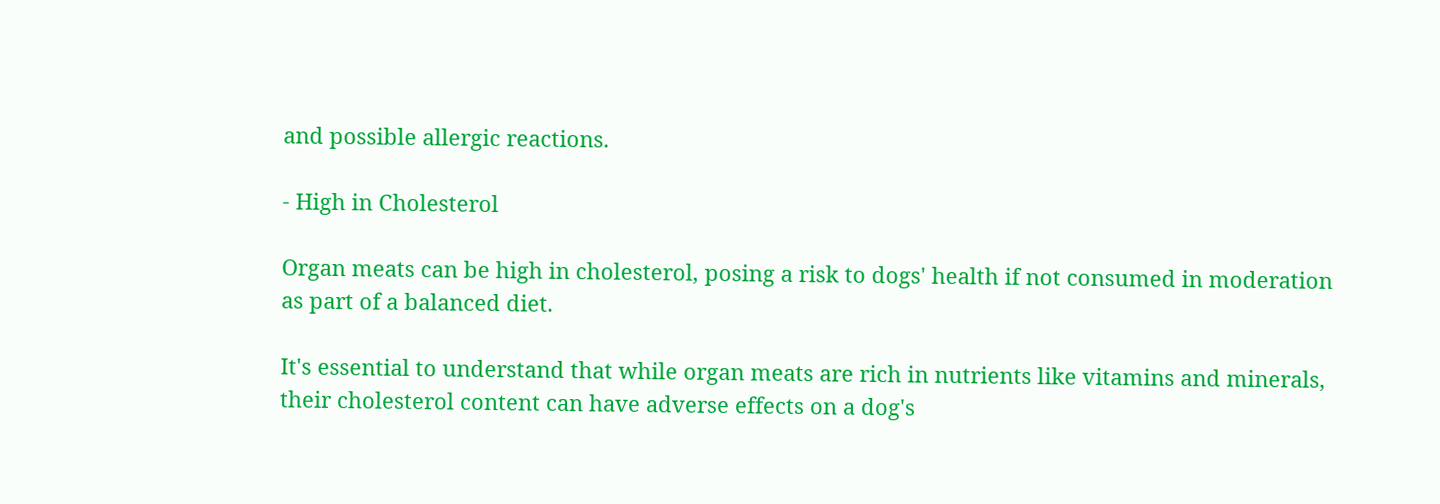and possible allergic reactions.

- High in Cholesterol

Organ meats can be high in cholesterol, posing a risk to dogs' health if not consumed in moderation as part of a balanced diet.

It's essential to understand that while organ meats are rich in nutrients like vitamins and minerals, their cholesterol content can have adverse effects on a dog's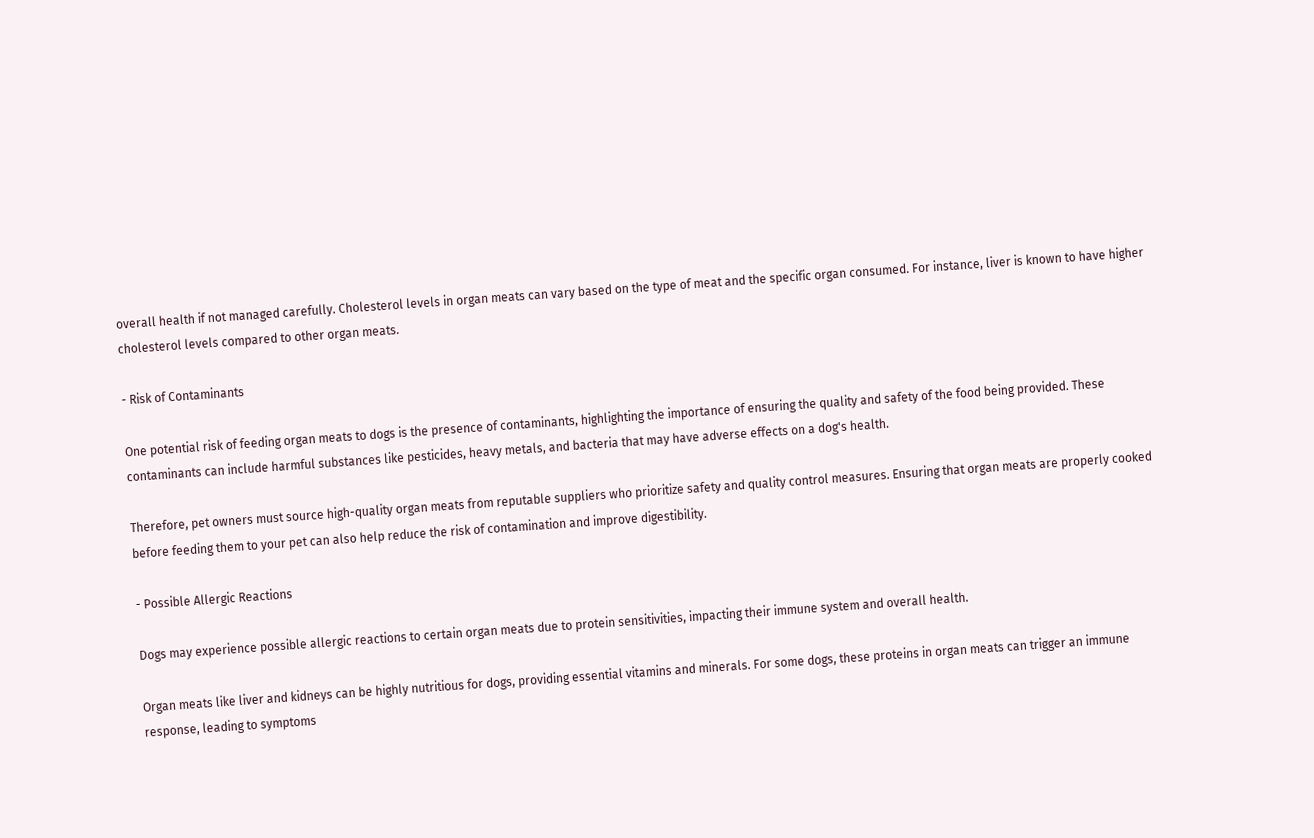overall health if not managed carefully. Cholesterol levels in organ meats can vary based on the type of meat and the specific organ consumed. For instance, liver is known to have higher cholesterol levels compared to other organ meats.

- Risk of Contaminants

One potential risk of feeding organ meats to dogs is the presence of contaminants, highlighting the importance of ensuring the quality and safety of the food being provided. These contaminants can include harmful substances like pesticides, heavy metals, and bacteria that may have adverse effects on a dog's health.

Therefore, pet owners must source high-quality organ meats from reputable suppliers who prioritize safety and quality control measures. Ensuring that organ meats are properly cooked before feeding them to your pet can also help reduce the risk of contamination and improve digestibility.

- Possible Allergic Reactions

Dogs may experience possible allergic reactions to certain organ meats due to protein sensitivities, impacting their immune system and overall health.

Organ meats like liver and kidneys can be highly nutritious for dogs, providing essential vitamins and minerals. For some dogs, these proteins in organ meats can trigger an immune response, leading to symptoms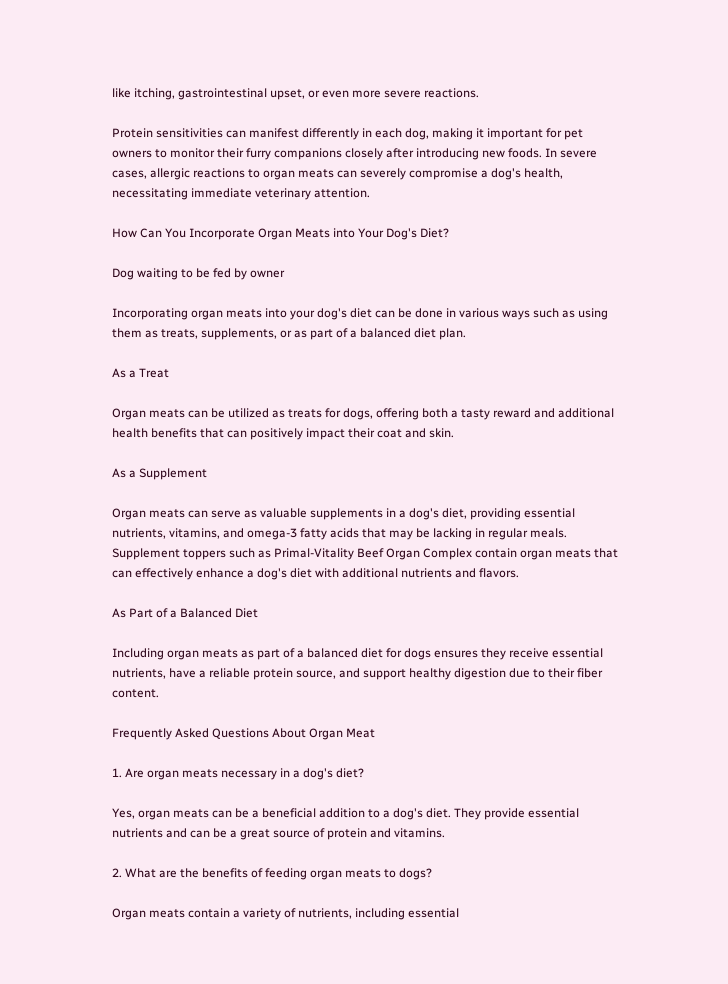like itching, gastrointestinal upset, or even more severe reactions.

Protein sensitivities can manifest differently in each dog, making it important for pet owners to monitor their furry companions closely after introducing new foods. In severe cases, allergic reactions to organ meats can severely compromise a dog's health, necessitating immediate veterinary attention.

How Can You Incorporate Organ Meats into Your Dog's Diet?

Dog waiting to be fed by owner

Incorporating organ meats into your dog's diet can be done in various ways such as using them as treats, supplements, or as part of a balanced diet plan.

As a Treat

Organ meats can be utilized as treats for dogs, offering both a tasty reward and additional health benefits that can positively impact their coat and skin.

As a Supplement

Organ meats can serve as valuable supplements in a dog's diet, providing essential nutrients, vitamins, and omega-3 fatty acids that may be lacking in regular meals. Supplement toppers such as Primal-Vitality Beef Organ Complex contain organ meats that can effectively enhance a dog's diet with additional nutrients and flavors.

As Part of a Balanced Diet

Including organ meats as part of a balanced diet for dogs ensures they receive essential nutrients, have a reliable protein source, and support healthy digestion due to their fiber content.

Frequently Asked Questions About Organ Meat

1. Are organ meats necessary in a dog's diet?

Yes, organ meats can be a beneficial addition to a dog's diet. They provide essential nutrients and can be a great source of protein and vitamins.

2. What are the benefits of feeding organ meats to dogs?

Organ meats contain a variety of nutrients, including essential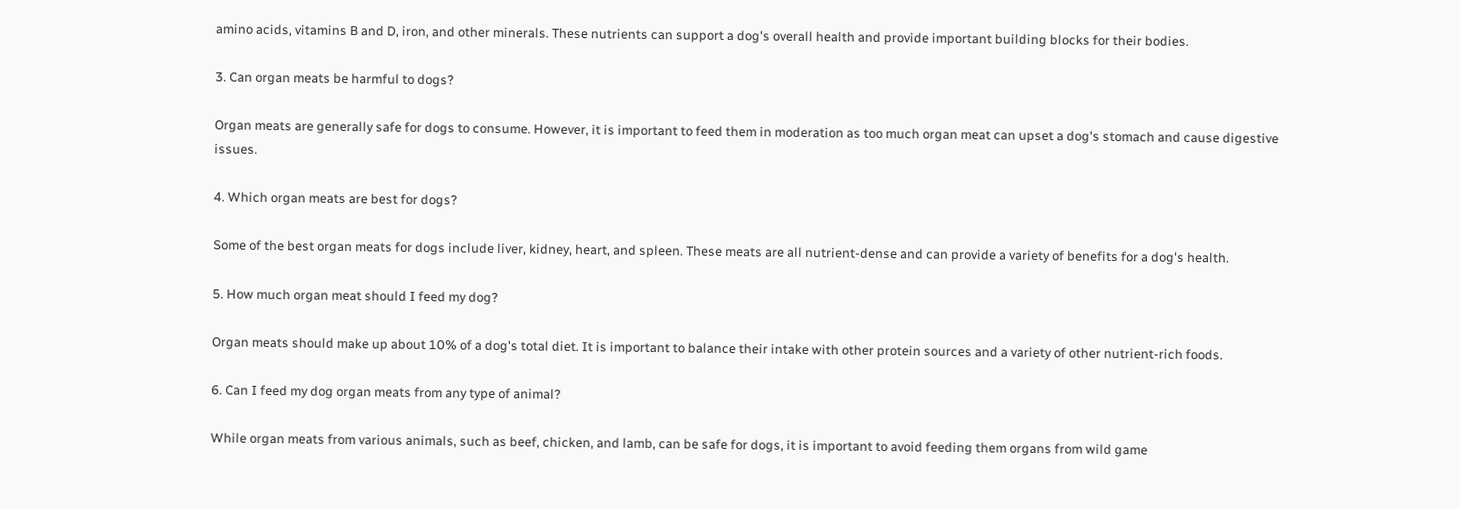amino acids, vitamins B and D, iron, and other minerals. These nutrients can support a dog's overall health and provide important building blocks for their bodies.

3. Can organ meats be harmful to dogs?

Organ meats are generally safe for dogs to consume. However, it is important to feed them in moderation as too much organ meat can upset a dog's stomach and cause digestive issues.

4. Which organ meats are best for dogs?

Some of the best organ meats for dogs include liver, kidney, heart, and spleen. These meats are all nutrient-dense and can provide a variety of benefits for a dog's health.

5. How much organ meat should I feed my dog?

Organ meats should make up about 10% of a dog's total diet. It is important to balance their intake with other protein sources and a variety of other nutrient-rich foods.

6. Can I feed my dog organ meats from any type of animal?

While organ meats from various animals, such as beef, chicken, and lamb, can be safe for dogs, it is important to avoid feeding them organs from wild game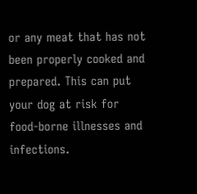or any meat that has not been properly cooked and prepared. This can put your dog at risk for food-borne illnesses and infections.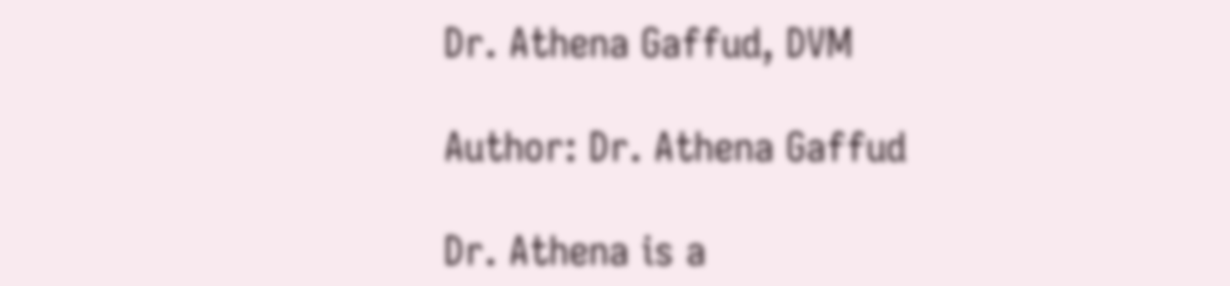Dr. Athena Gaffud, DVM

Author: Dr. Athena Gaffud

Dr. Athena is a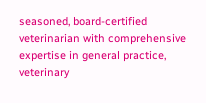seasoned, board-certified veterinarian with comprehensive expertise in general practice, veterinary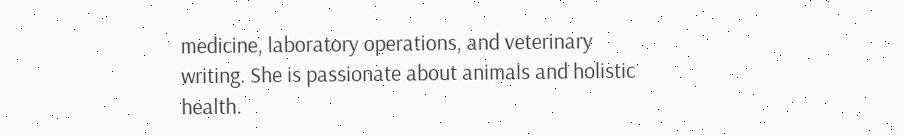medicine, laboratory operations, and veterinary writing. She is passionate about animals and holistic health.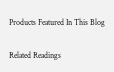Products Featured In This Blog

Related Readings